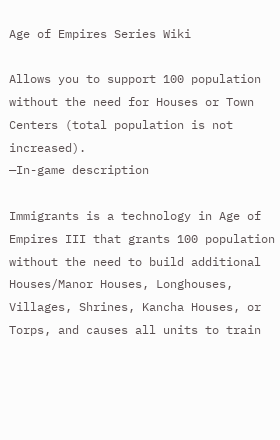Age of Empires Series Wiki

Allows you to support 100 population without the need for Houses or Town Centers (total population is not increased).
—In-game description

Immigrants is a technology in Age of Empires III that grants 100 population without the need to build additional Houses/Manor Houses, Longhouses, Villages, Shrines, Kancha Houses, or Torps, and causes all units to train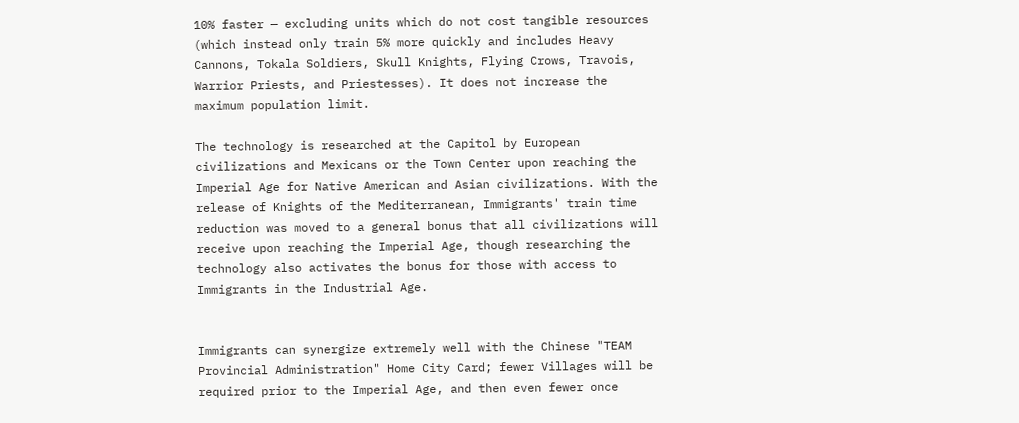10% faster — excluding units which do not cost tangible resources (which instead only train 5% more quickly and includes Heavy Cannons, Tokala Soldiers, Skull Knights, Flying Crows, Travois, Warrior Priests, and Priestesses). It does not increase the maximum population limit.

The technology is researched at the Capitol by European civilizations and Mexicans or the Town Center upon reaching the Imperial Age for Native American and Asian civilizations. With the release of Knights of the Mediterranean, Immigrants' train time reduction was moved to a general bonus that all civilizations will receive upon reaching the Imperial Age, though researching the technology also activates the bonus for those with access to Immigrants in the Industrial Age.


Immigrants can synergize extremely well with the Chinese "TEAM Provincial Administration" Home City Card; fewer Villages will be required prior to the Imperial Age, and then even fewer once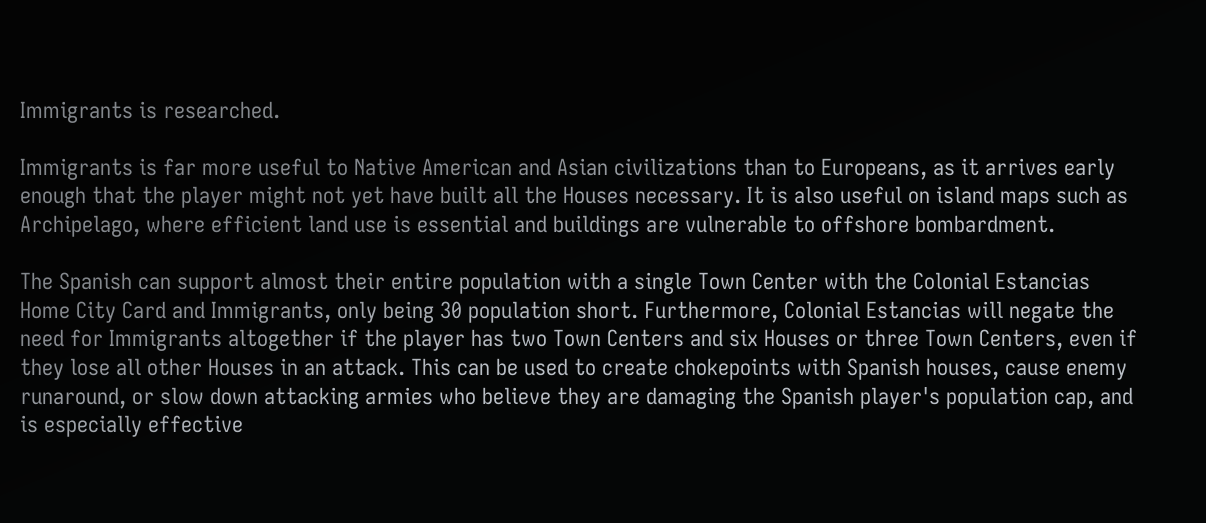Immigrants is researched.

Immigrants is far more useful to Native American and Asian civilizations than to Europeans, as it arrives early enough that the player might not yet have built all the Houses necessary. It is also useful on island maps such as Archipelago, where efficient land use is essential and buildings are vulnerable to offshore bombardment.

The Spanish can support almost their entire population with a single Town Center with the Colonial Estancias Home City Card and Immigrants, only being 30 population short. Furthermore, Colonial Estancias will negate the need for Immigrants altogether if the player has two Town Centers and six Houses or three Town Centers, even if they lose all other Houses in an attack. This can be used to create chokepoints with Spanish houses, cause enemy runaround, or slow down attacking armies who believe they are damaging the Spanish player's population cap, and is especially effective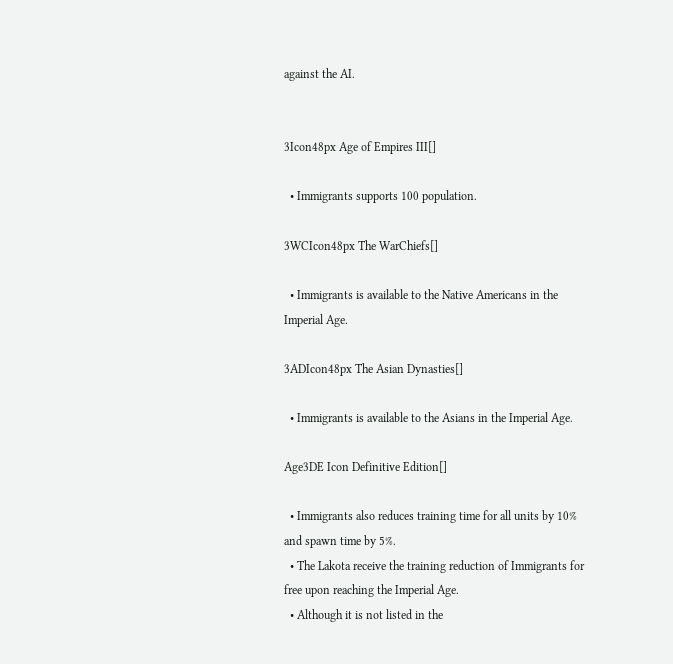against the AI.


3Icon48px Age of Empires III[]

  • Immigrants supports 100 population.

3WCIcon48px The WarChiefs[]

  • Immigrants is available to the Native Americans in the Imperial Age.

3ADIcon48px The Asian Dynasties[]

  • Immigrants is available to the Asians in the Imperial Age.

Age3DE Icon Definitive Edition[]

  • Immigrants also reduces training time for all units by 10% and spawn time by 5%.
  • The Lakota receive the training reduction of Immigrants for free upon reaching the Imperial Age.
  • Although it is not listed in the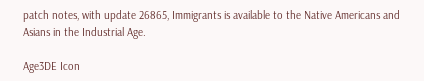patch notes, with update 26865, Immigrants is available to the Native Americans and Asians in the Industrial Age.

Age3DE Icon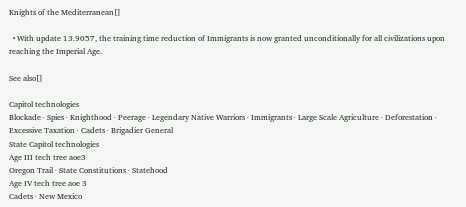Knights of the Mediterranean[]

  • With update 13.9057, the training time reduction of Immigrants is now granted unconditionally for all civilizations upon reaching the Imperial Age.

See also[]

Capitol technologies
Blockade · Spies · Knighthood · Peerage · Legendary Native Warriors · Immigrants · Large Scale Agriculture · Deforestation · Excessive Taxation · Cadets · Brigadier General
State Capitol technologies
Age III tech tree aoe3
Oregon Trail · State Constitutions · Statehood
Age IV tech tree aoe 3
Cadets · New Mexico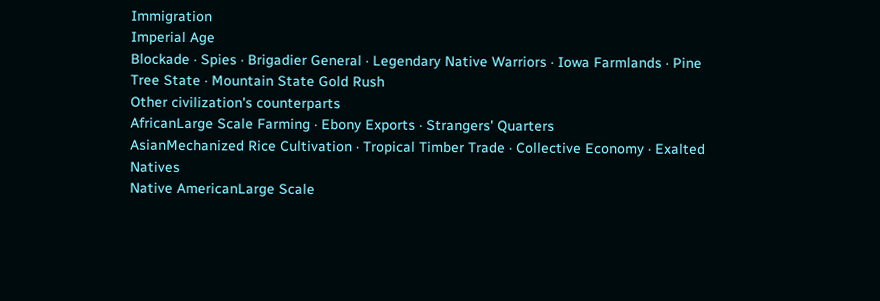Immigration
Imperial Age
Blockade · Spies · Brigadier General · Legendary Native Warriors · Iowa Farmlands · Pine Tree State · Mountain State Gold Rush
Other civilization's counterparts
AfricanLarge Scale Farming · Ebony Exports · Strangers' Quarters
AsianMechanized Rice Cultivation · Tropical Timber Trade · Collective Economy · Exalted Natives
Native AmericanLarge Scale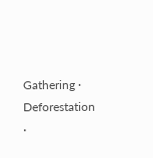Gathering · Deforestation ·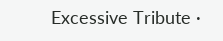Excessive Tribute ·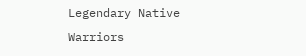Legendary Native Warriors